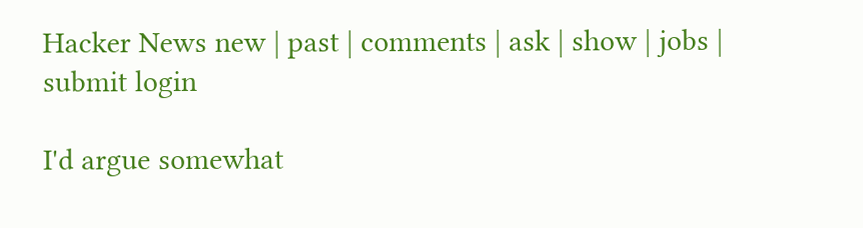Hacker News new | past | comments | ask | show | jobs | submit login

I'd argue somewhat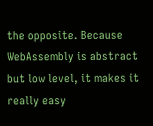the opposite. Because WebAssembly is abstract but low level, it makes it really easy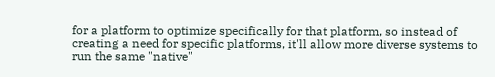for a platform to optimize specifically for that platform, so instead of creating a need for specific platforms, it'll allow more diverse systems to run the same "native"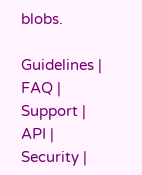blobs.

Guidelines | FAQ | Support | API | Security |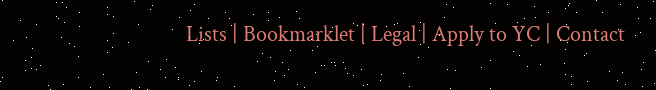Lists | Bookmarklet | Legal | Apply to YC | Contact